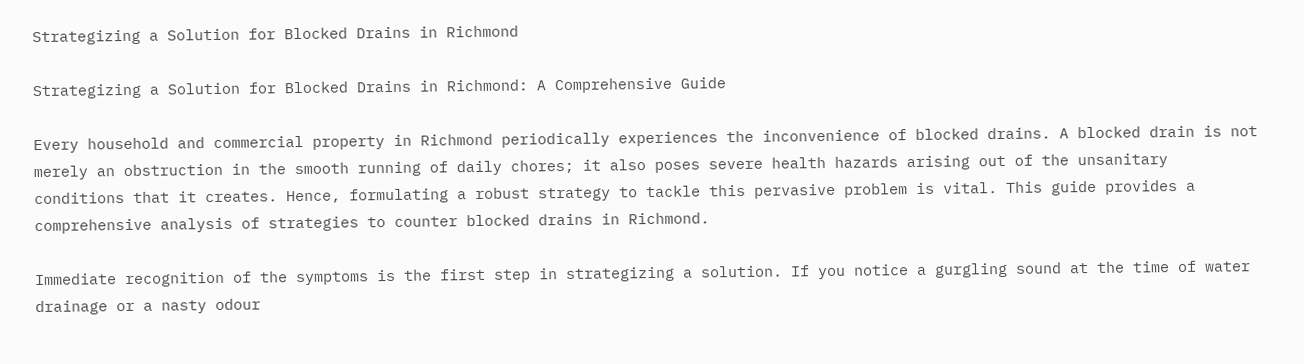Strategizing a Solution for Blocked Drains in Richmond

Strategizing a Solution for Blocked Drains in Richmond: A Comprehensive Guide

Every household and commercial property in Richmond periodically experiences the inconvenience of blocked drains. A blocked drain is not merely an obstruction in the smooth running of daily chores; it also poses severe health hazards arising out of the unsanitary conditions that it creates. Hence, formulating a robust strategy to tackle this pervasive problem is vital. This guide provides a comprehensive analysis of strategies to counter blocked drains in Richmond.

Immediate recognition of the symptoms is the first step in strategizing a solution. If you notice a gurgling sound at the time of water drainage or a nasty odour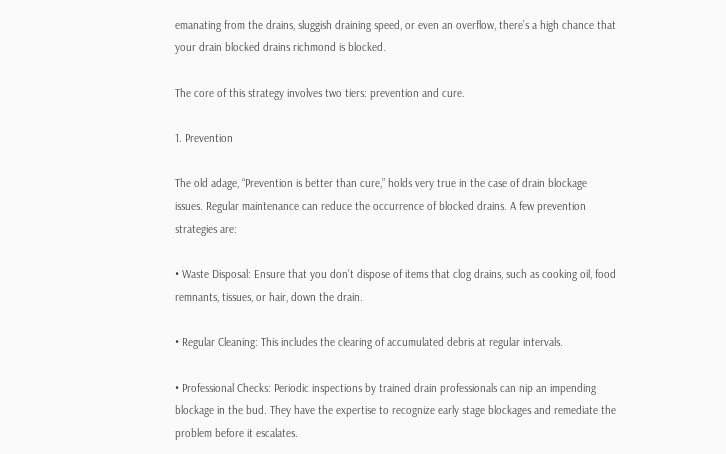emanating from the drains, sluggish draining speed, or even an overflow, there’s a high chance that your drain blocked drains richmond is blocked.

The core of this strategy involves two tiers: prevention and cure.

1. Prevention

The old adage, “Prevention is better than cure,” holds very true in the case of drain blockage issues. Regular maintenance can reduce the occurrence of blocked drains. A few prevention strategies are:

• Waste Disposal: Ensure that you don’t dispose of items that clog drains, such as cooking oil, food remnants, tissues, or hair, down the drain.

• Regular Cleaning: This includes the clearing of accumulated debris at regular intervals.

• Professional Checks: Periodic inspections by trained drain professionals can nip an impending blockage in the bud. They have the expertise to recognize early stage blockages and remediate the problem before it escalates.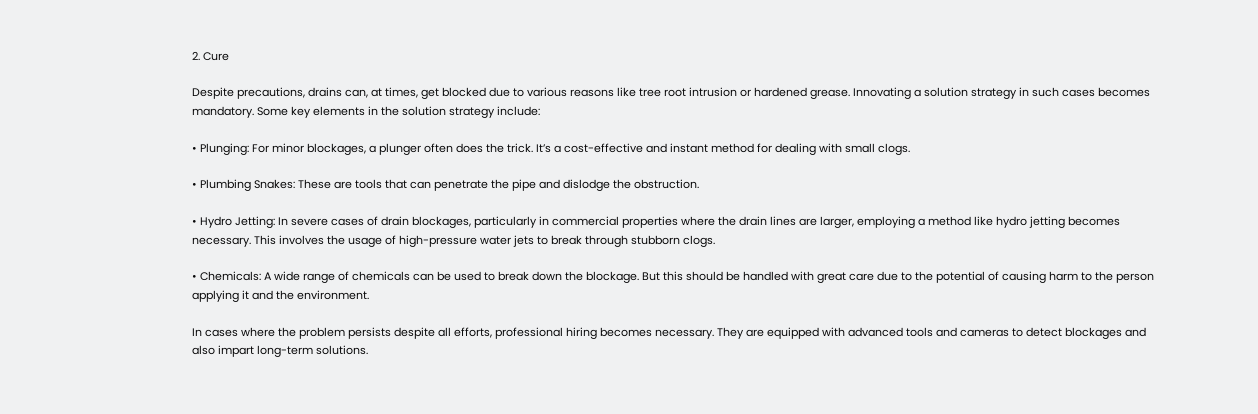2. Cure

Despite precautions, drains can, at times, get blocked due to various reasons like tree root intrusion or hardened grease. Innovating a solution strategy in such cases becomes mandatory. Some key elements in the solution strategy include:

• Plunging: For minor blockages, a plunger often does the trick. It’s a cost-effective and instant method for dealing with small clogs.

• Plumbing Snakes: These are tools that can penetrate the pipe and dislodge the obstruction.

• Hydro Jetting: In severe cases of drain blockages, particularly in commercial properties where the drain lines are larger, employing a method like hydro jetting becomes necessary. This involves the usage of high-pressure water jets to break through stubborn clogs.

• Chemicals: A wide range of chemicals can be used to break down the blockage. But this should be handled with great care due to the potential of causing harm to the person applying it and the environment.

In cases where the problem persists despite all efforts, professional hiring becomes necessary. They are equipped with advanced tools and cameras to detect blockages and also impart long-term solutions.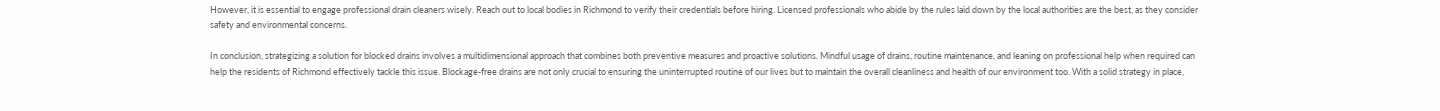However, it is essential to engage professional drain cleaners wisely. Reach out to local bodies in Richmond to verify their credentials before hiring. Licensed professionals who abide by the rules laid down by the local authorities are the best, as they consider safety and environmental concerns.

In conclusion, strategizing a solution for blocked drains involves a multidimensional approach that combines both preventive measures and proactive solutions. Mindful usage of drains, routine maintenance, and leaning on professional help when required can help the residents of Richmond effectively tackle this issue. Blockage-free drains are not only crucial to ensuring the uninterrupted routine of our lives but to maintain the overall cleanliness and health of our environment too. With a solid strategy in place,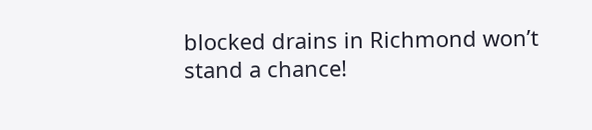blocked drains in Richmond won’t stand a chance!